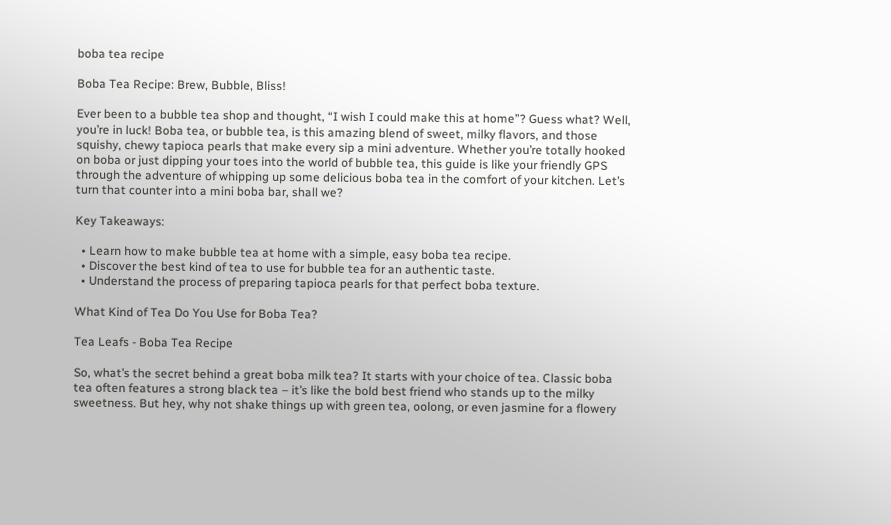boba tea recipe

Boba Tea Recipe: Brew, Bubble, Bliss!

Ever been to a bubble tea shop and thought, “I wish I could make this at home”? Guess what? Well, you’re in luck! Boba tea, or bubble tea, is this amazing blend of sweet, milky flavors, and those squishy, chewy tapioca pearls that make every sip a mini adventure. Whether you’re totally hooked on boba or just dipping your toes into the world of bubble tea, this guide is like your friendly GPS through the adventure of whipping up some delicious boba tea in the comfort of your kitchen. Let’s turn that counter into a mini boba bar, shall we?

Key Takeaways:

  • Learn how to make bubble tea at home with a simple, easy boba tea recipe.
  • Discover the best kind of tea to use for bubble tea for an authentic taste.
  • Understand the process of preparing tapioca pearls for that perfect boba texture.

What Kind of Tea Do You Use for Boba Tea?

Tea Leafs - Boba Tea Recipe

So, what’s the secret behind a great boba milk tea? It starts with your choice of tea. Classic boba tea often features a strong black tea – it’s like the bold best friend who stands up to the milky sweetness. But hey, why not shake things up with green tea, oolong, or even jasmine for a flowery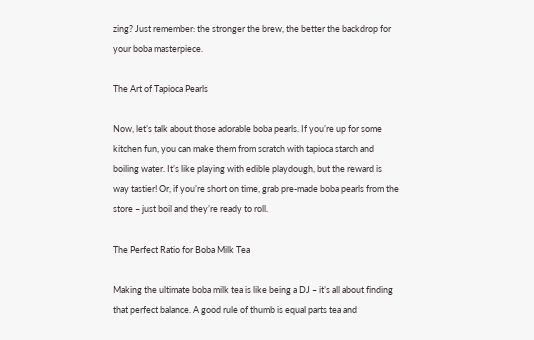zing? Just remember: the stronger the brew, the better the backdrop for your boba masterpiece.

The Art of Tapioca Pearls

Now, let’s talk about those adorable boba pearls. If you’re up for some kitchen fun, you can make them from scratch with tapioca starch and boiling water. It’s like playing with edible playdough, but the reward is way tastier! Or, if you’re short on time, grab pre-made boba pearls from the store – just boil and they’re ready to roll.

The Perfect Ratio for Boba Milk Tea

Making the ultimate boba milk tea is like being a DJ – it’s all about finding that perfect balance. A good rule of thumb is equal parts tea and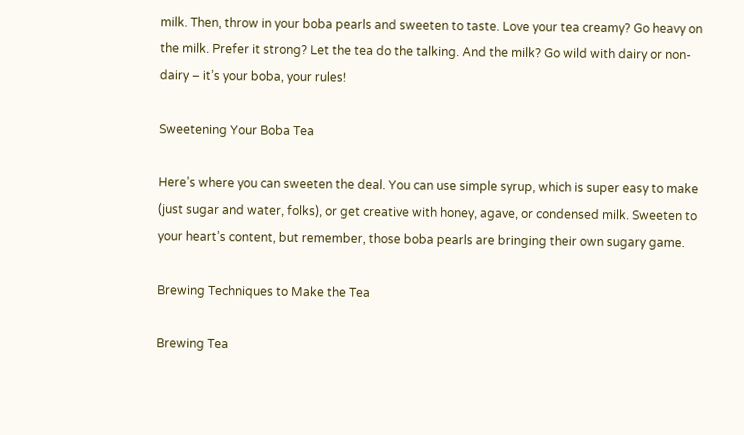milk. Then, throw in your boba pearls and sweeten to taste. Love your tea creamy? Go heavy on the milk. Prefer it strong? Let the tea do the talking. And the milk? Go wild with dairy or non-dairy – it’s your boba, your rules!

Sweetening Your Boba Tea

Here’s where you can sweeten the deal. You can use simple syrup, which is super easy to make (just sugar and water, folks), or get creative with honey, agave, or condensed milk. Sweeten to your heart’s content, but remember, those boba pearls are bringing their own sugary game.

Brewing Techniques to Make the Tea

Brewing Tea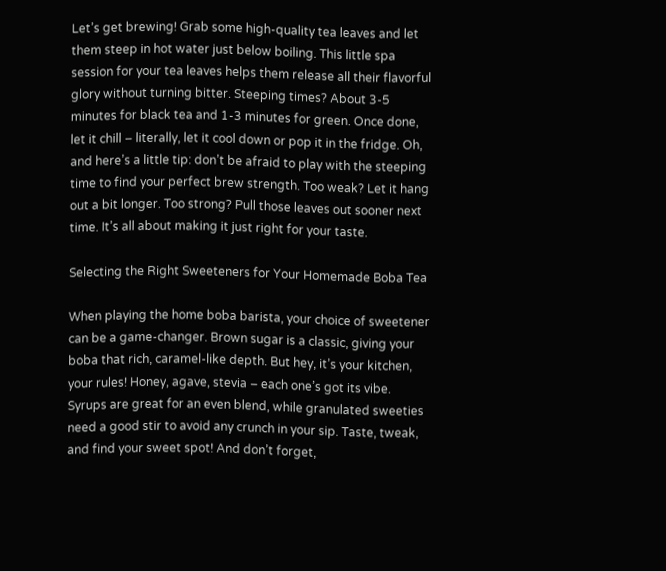Let’s get brewing! Grab some high-quality tea leaves and let them steep in hot water just below boiling. This little spa session for your tea leaves helps them release all their flavorful glory without turning bitter. Steeping times? About 3-5 minutes for black tea and 1-3 minutes for green. Once done, let it chill – literally, let it cool down or pop it in the fridge. Oh, and here’s a little tip: don’t be afraid to play with the steeping time to find your perfect brew strength. Too weak? Let it hang out a bit longer. Too strong? Pull those leaves out sooner next time. It’s all about making it just right for your taste.

Selecting the Right Sweeteners for Your Homemade Boba Tea

When playing the home boba barista, your choice of sweetener can be a game-changer. Brown sugar is a classic, giving your boba that rich, caramel-like depth. But hey, it’s your kitchen, your rules! Honey, agave, stevia – each one’s got its vibe. Syrups are great for an even blend, while granulated sweeties need a good stir to avoid any crunch in your sip. Taste, tweak, and find your sweet spot! And don’t forget,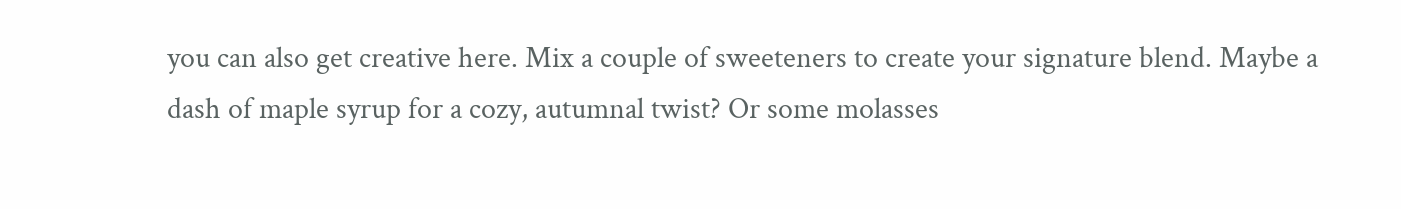you can also get creative here. Mix a couple of sweeteners to create your signature blend. Maybe a dash of maple syrup for a cozy, autumnal twist? Or some molasses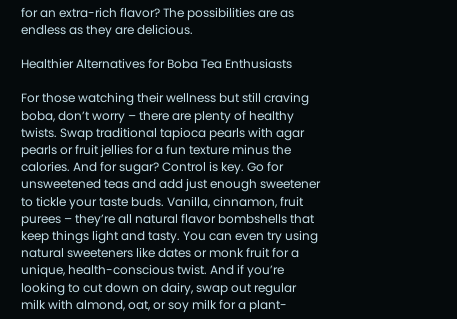for an extra-rich flavor? The possibilities are as endless as they are delicious.

Healthier Alternatives for Boba Tea Enthusiasts

For those watching their wellness but still craving boba, don’t worry – there are plenty of healthy twists. Swap traditional tapioca pearls with agar pearls or fruit jellies for a fun texture minus the calories. And for sugar? Control is key. Go for unsweetened teas and add just enough sweetener to tickle your taste buds. Vanilla, cinnamon, fruit purees – they’re all natural flavor bombshells that keep things light and tasty. You can even try using natural sweeteners like dates or monk fruit for a unique, health-conscious twist. And if you’re looking to cut down on dairy, swap out regular milk with almond, oat, or soy milk for a plant-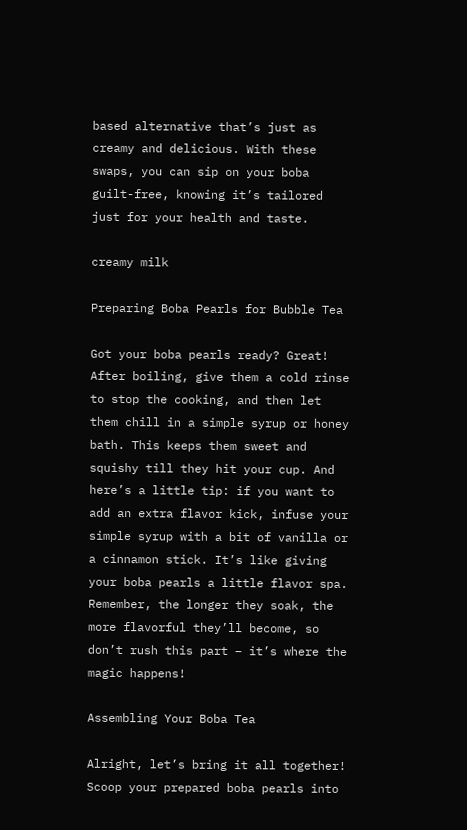based alternative that’s just as creamy and delicious. With these swaps, you can sip on your boba guilt-free, knowing it’s tailored just for your health and taste.

creamy milk

Preparing Boba Pearls for Bubble Tea

Got your boba pearls ready? Great! After boiling, give them a cold rinse to stop the cooking, and then let them chill in a simple syrup or honey bath. This keeps them sweet and squishy till they hit your cup. And here’s a little tip: if you want to add an extra flavor kick, infuse your simple syrup with a bit of vanilla or a cinnamon stick. It’s like giving your boba pearls a little flavor spa. Remember, the longer they soak, the more flavorful they’ll become, so don’t rush this part – it’s where the magic happens!

Assembling Your Boba Tea

Alright, let’s bring it all together! Scoop your prepared boba pearls into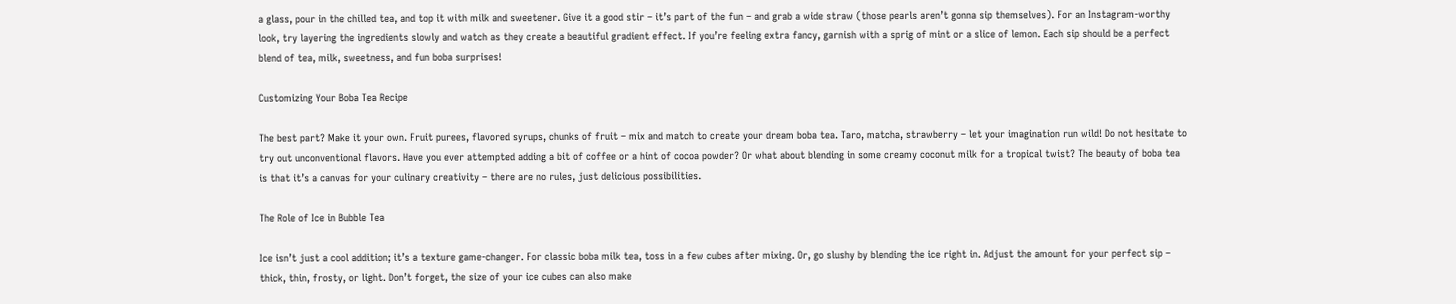a glass, pour in the chilled tea, and top it with milk and sweetener. Give it a good stir – it’s part of the fun – and grab a wide straw (those pearls aren’t gonna sip themselves). For an Instagram-worthy look, try layering the ingredients slowly and watch as they create a beautiful gradient effect. If you’re feeling extra fancy, garnish with a sprig of mint or a slice of lemon. Each sip should be a perfect blend of tea, milk, sweetness, and fun boba surprises!

Customizing Your Boba Tea Recipe

The best part? Make it your own. Fruit purees, flavored syrups, chunks of fruit – mix and match to create your dream boba tea. Taro, matcha, strawberry – let your imagination run wild! Do not hesitate to try out unconventional flavors. Have you ever attempted adding a bit of coffee or a hint of cocoa powder? Or what about blending in some creamy coconut milk for a tropical twist? The beauty of boba tea is that it’s a canvas for your culinary creativity – there are no rules, just delicious possibilities.

The Role of Ice in Bubble Tea

Ice isn’t just a cool addition; it’s a texture game-changer. For classic boba milk tea, toss in a few cubes after mixing. Or, go slushy by blending the ice right in. Adjust the amount for your perfect sip – thick, thin, frosty, or light. Don’t forget, the size of your ice cubes can also make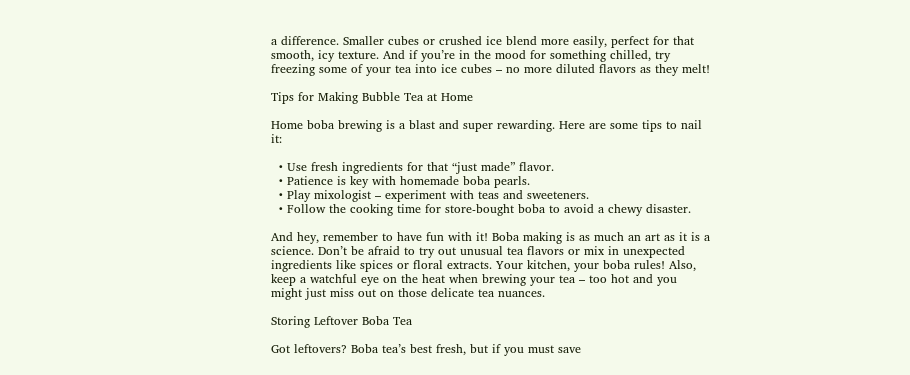a difference. Smaller cubes or crushed ice blend more easily, perfect for that smooth, icy texture. And if you’re in the mood for something chilled, try freezing some of your tea into ice cubes – no more diluted flavors as they melt!

Tips for Making Bubble Tea at Home

Home boba brewing is a blast and super rewarding. Here are some tips to nail it:

  • Use fresh ingredients for that “just made” flavor.
  • Patience is key with homemade boba pearls.
  • Play mixologist – experiment with teas and sweeteners.
  • Follow the cooking time for store-bought boba to avoid a chewy disaster.

And hey, remember to have fun with it! Boba making is as much an art as it is a science. Don’t be afraid to try out unusual tea flavors or mix in unexpected ingredients like spices or floral extracts. Your kitchen, your boba rules! Also, keep a watchful eye on the heat when brewing your tea – too hot and you might just miss out on those delicate tea nuances.

Storing Leftover Boba Tea

Got leftovers? Boba tea’s best fresh, but if you must save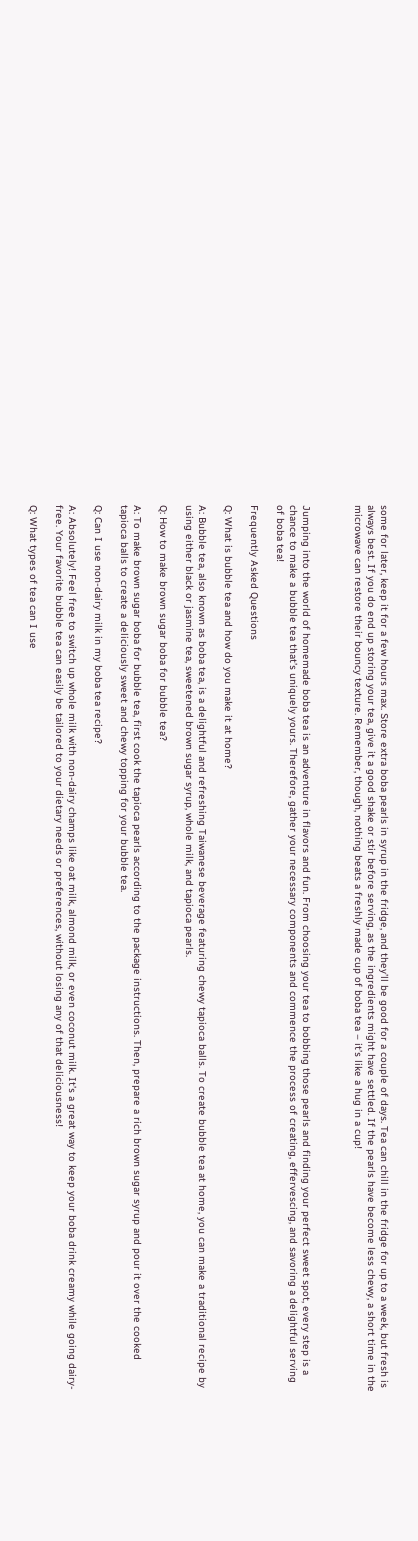some for later, keep it for a few hours max. Store extra boba pearls in syrup in the fridge, and they’ll be good for a couple of days. Tea can chill in the fridge for up to a week, but fresh is always best. If you do end up storing your tea, give it a good shake or stir before serving, as the ingredients might have settled. If the pearls have become less chewy, a short time in the microwave can restore their bouncy texture. Remember, though, nothing beats a freshly made cup of boba tea – it’s like a hug in a cup!



Jumping into the world of homemade boba tea is an adventure in flavors and fun. From choosing your tea to bobbing those pearls and finding your perfect sweet spot, every step is a chance to make a bubble tea that’s uniquely yours. Therefore, gather your necessary components and commence the process of creating, effervescing, and savoring a delightful serving of boba tea!

Frequently Asked Questions

Q: What is bubble tea and how do you make it at home?

A: Bubble tea, also known as boba tea, is a delightful and refreshing Taiwanese beverage featuring chewy tapioca balls. To create bubble tea at home, you can make a traditional recipe by using either black or jasmine tea, sweetened brown sugar syrup, whole milk, and tapioca pearls.

Q: How to make brown sugar boba for bubble tea?

A: To make brown sugar boba for bubble tea, first cook the tapioca pearls according to the package instructions. Then, prepare a rich brown sugar syrup and pour it over the cooked tapioca balls to create a deliciously sweet and chewy topping for your bubble tea.

Q: Can I use non-dairy milk in my boba tea recipe?

A: Absolutely! Feel free to switch up whole milk with non-dairy champs like oat milk, almond milk, or even coconut milk. It’s a great way to keep your boba drink creamy while going dairy-free. Your favorite bubble tea can easily be tailored to your dietary needs or preferences, without losing any of that deliciousness!

Q: What types of tea can I use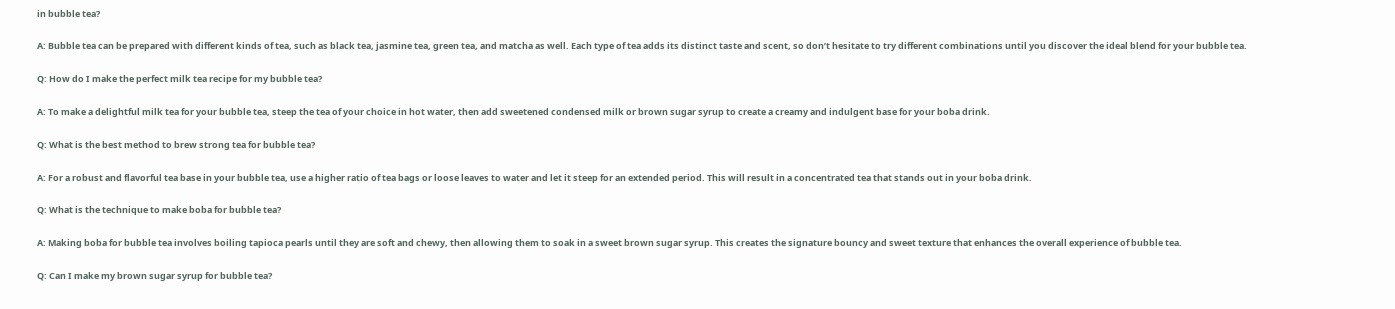in bubble tea?

A: Bubble tea can be prepared with different kinds of tea, such as black tea, jasmine tea, green tea, and matcha as well. Each type of tea adds its distinct taste and scent, so don’t hesitate to try different combinations until you discover the ideal blend for your bubble tea.

Q: How do I make the perfect milk tea recipe for my bubble tea?

A: To make a delightful milk tea for your bubble tea, steep the tea of your choice in hot water, then add sweetened condensed milk or brown sugar syrup to create a creamy and indulgent base for your boba drink.

Q: What is the best method to brew strong tea for bubble tea?

A: For a robust and flavorful tea base in your bubble tea, use a higher ratio of tea bags or loose leaves to water and let it steep for an extended period. This will result in a concentrated tea that stands out in your boba drink.

Q: What is the technique to make boba for bubble tea?

A: Making boba for bubble tea involves boiling tapioca pearls until they are soft and chewy, then allowing them to soak in a sweet brown sugar syrup. This creates the signature bouncy and sweet texture that enhances the overall experience of bubble tea.

Q: Can I make my brown sugar syrup for bubble tea?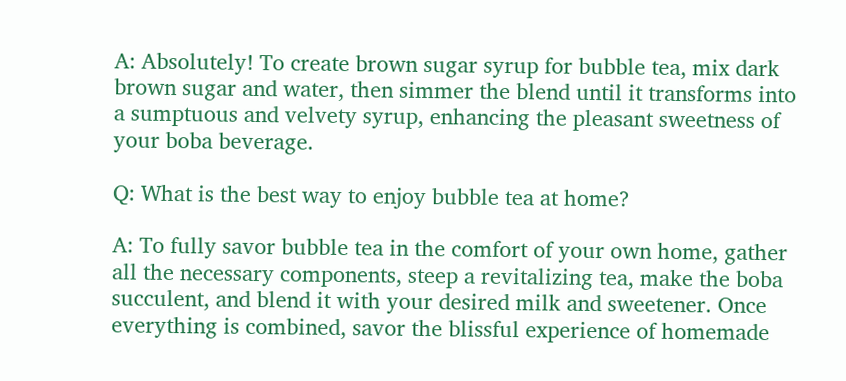A: Absolutely! To create brown sugar syrup for bubble tea, mix dark brown sugar and water, then simmer the blend until it transforms into a sumptuous and velvety syrup, enhancing the pleasant sweetness of your boba beverage.

Q: What is the best way to enjoy bubble tea at home?

A: To fully savor bubble tea in the comfort of your own home, gather all the necessary components, steep a revitalizing tea, make the boba succulent, and blend it with your desired milk and sweetener. Once everything is combined, savor the blissful experience of homemade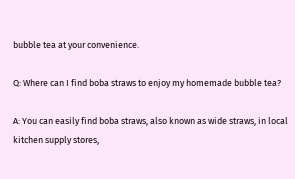bubble tea at your convenience.

Q: Where can I find boba straws to enjoy my homemade bubble tea?

A: You can easily find boba straws, also known as wide straws, in local kitchen supply stores,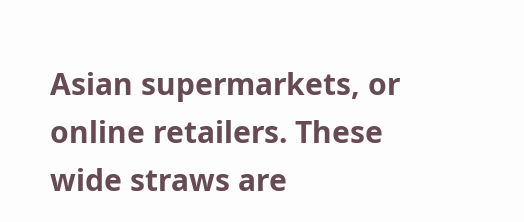Asian supermarkets, or online retailers. These wide straws are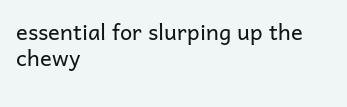essential for slurping up the chewy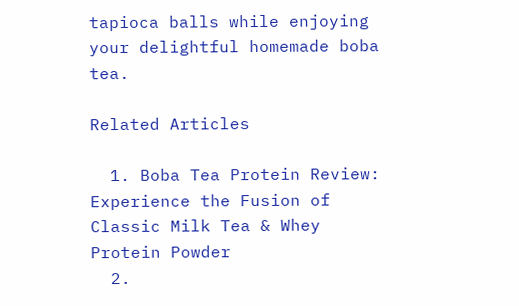tapioca balls while enjoying your delightful homemade boba tea.

Related Articles

  1. Boba Tea Protein Review: Experience the Fusion of Classic Milk Tea & Whey Protein Powder
  2.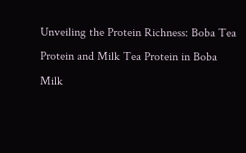Unveiling the Protein Richness: Boba Tea Protein and Milk Tea Protein in Boba Milk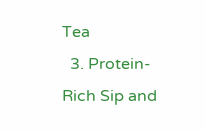Tea
  3. Protein-Rich Sip and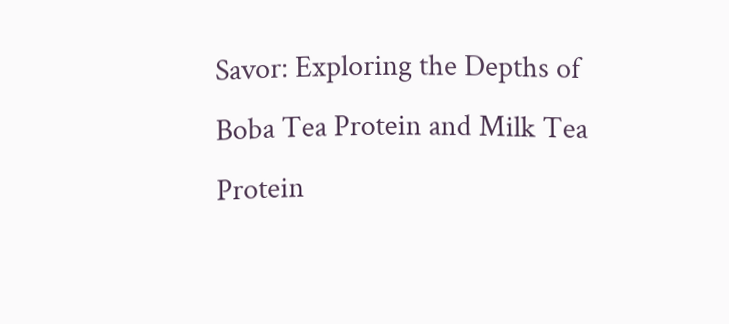Savor: Exploring the Depths of Boba Tea Protein and Milk Tea Protein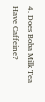4. Does Boba Milk Tea Have Caffeine?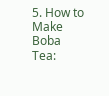5. How to Make Boba Tea: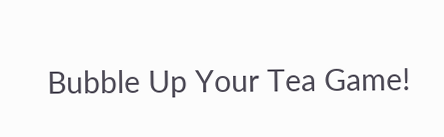Bubble Up Your Tea Game!